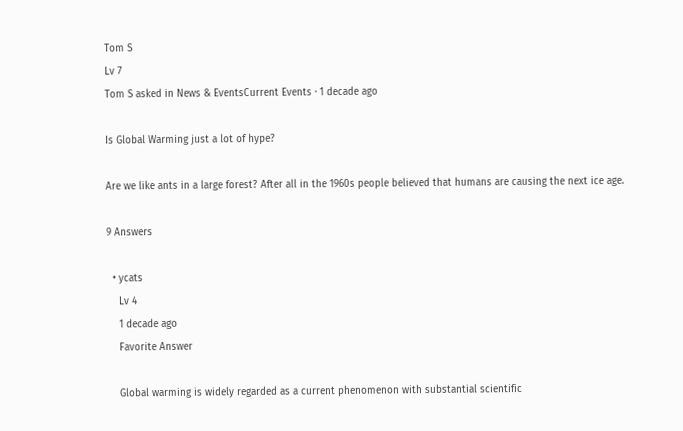Tom S
Lv 7
Tom S asked in News & EventsCurrent Events · 1 decade ago

Is Global Warming just a lot of hype?

Are we like ants in a large forest? After all in the 1960s people believed that humans are causing the next ice age.

9 Answers

  • ycats
    Lv 4
    1 decade ago
    Favorite Answer

    Global warming is widely regarded as a current phenomenon with substantial scientific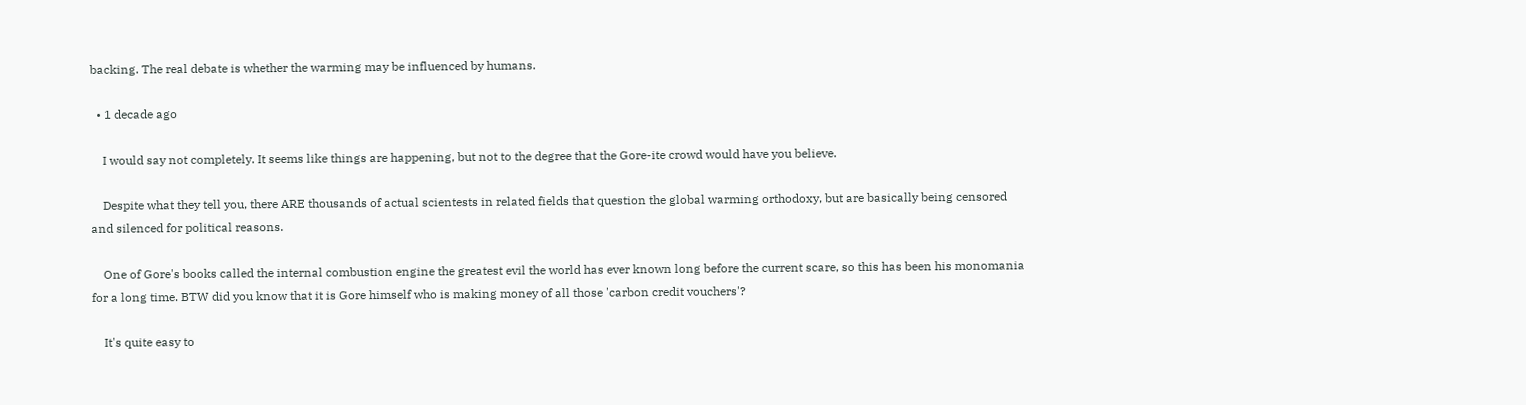backing. The real debate is whether the warming may be influenced by humans.

  • 1 decade ago

    I would say not completely. It seems like things are happening, but not to the degree that the Gore-ite crowd would have you believe.

    Despite what they tell you, there ARE thousands of actual scientests in related fields that question the global warming orthodoxy, but are basically being censored and silenced for political reasons.

    One of Gore's books called the internal combustion engine the greatest evil the world has ever known long before the current scare, so this has been his monomania for a long time. BTW did you know that it is Gore himself who is making money of all those 'carbon credit vouchers'?

    It's quite easy to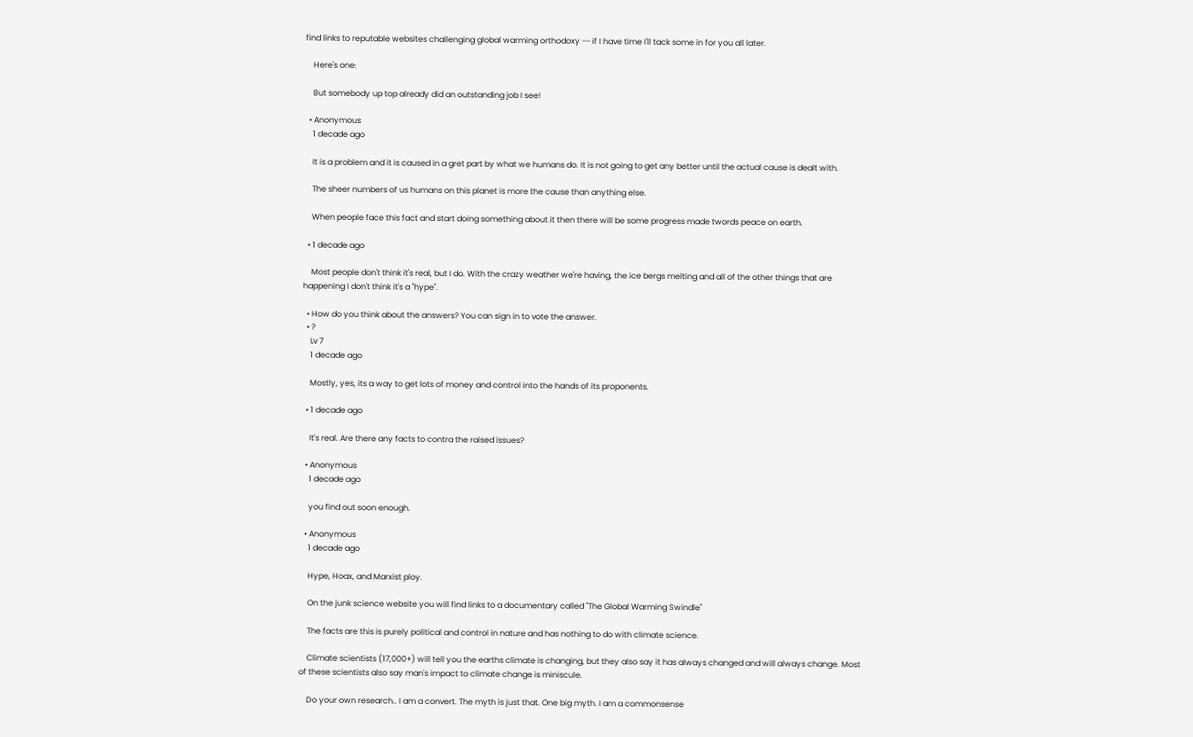find links to reputable websites challenging global warming orthodoxy -- if I have time I'll tack some in for you all later.

    Here's one:

    But somebody up top already did an outstanding job I see!

  • Anonymous
    1 decade ago

    It is a problem and it is caused in a gret part by what we humans do. It is not going to get any better until the actual cause is dealt with.

    The sheer numbers of us humans on this planet is more the cause than anything else.

    When people face this fact and start doing something about it then there will be some progress made twords peace on earth.

  • 1 decade ago

    Most people don't think it's real, but I do. With the crazy weather we're having, the ice bergs melting and all of the other things that are happening I don't think it's a "hype".

  • How do you think about the answers? You can sign in to vote the answer.
  • ?
    Lv 7
    1 decade ago

    Mostly, yes, its a way to get lots of money and control into the hands of its proponents.

  • 1 decade ago

    It's real. Are there any facts to contra the raised issues?

  • Anonymous
    1 decade ago

    you find out soon enough.

  • Anonymous
    1 decade ago

    Hype, Hoax, and Marxist ploy.

    On the junk science website you will find links to a documentary called "The Global Warming Swindle"

    The facts are this is purely political and control in nature and has nothing to do with climate science.

    Climate scientists (17,000+) will tell you the earths climate is changing, but they also say it has always changed and will always change. Most of these scientists also say man's impact to climate change is miniscule.

    Do your own research.. I am a convert. The myth is just that. One big myth. I am a commonsense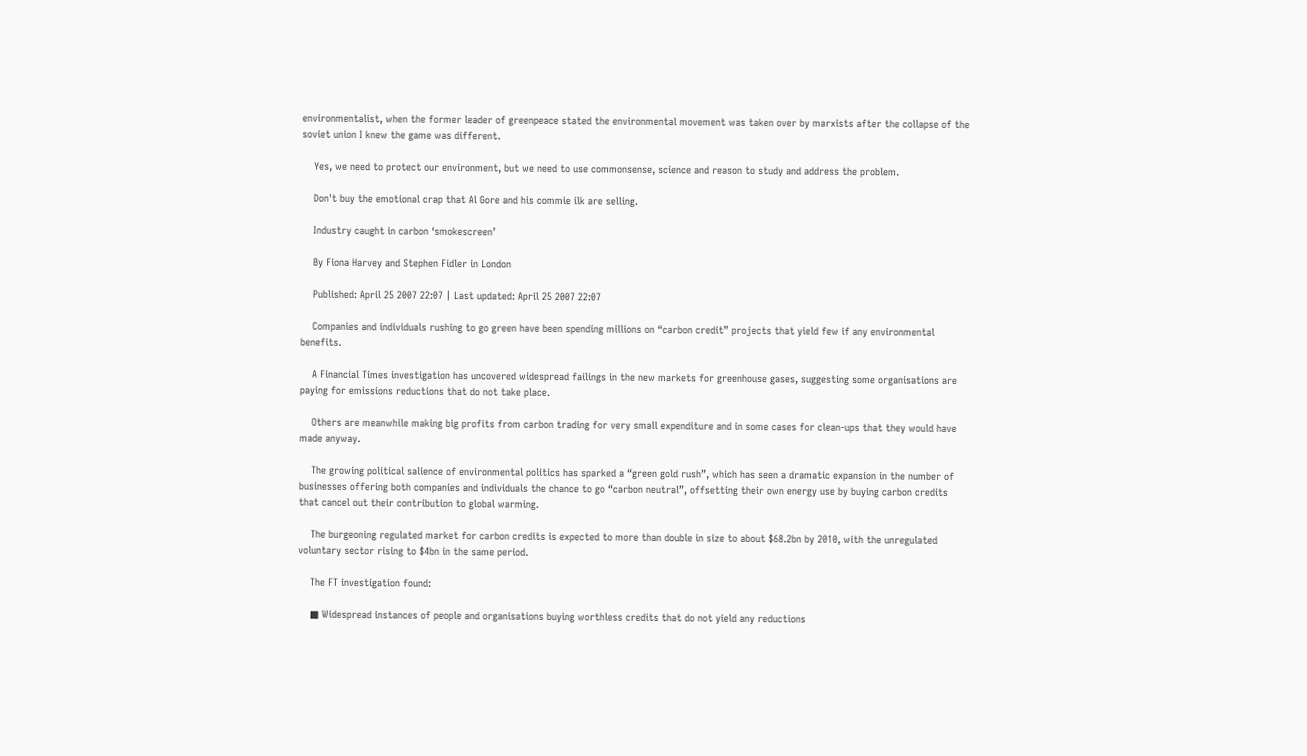environmentalist, when the former leader of greenpeace stated the environmental movement was taken over by marxists after the collapse of the soviet union I knew the game was different.

    Yes, we need to protect our environment, but we need to use commonsense, science and reason to study and address the problem.

    Don't buy the emotional crap that Al Gore and his commie ilk are selling.

    Industry caught in carbon ‘smokescreen’

    By Fiona Harvey and Stephen Fidler in London

    Published: April 25 2007 22:07 | Last updated: April 25 2007 22:07

    Companies and individuals rushing to go green have been spending millions on “carbon credit” projects that yield few if any environmental benefits.

    A Financial Times investigation has uncovered widespread failings in the new markets for greenhouse gases, suggesting some organisations are paying for emissions reductions that do not take place.

    Others are meanwhile making big profits from carbon trading for very small expenditure and in some cases for clean-ups that they would have made anyway.

    The growing political salience of environmental politics has sparked a “green gold rush”, which has seen a dramatic expansion in the number of businesses offering both companies and individuals the chance to go “carbon neutral”, offsetting their own energy use by buying carbon credits that cancel out their contribution to global warming.

    The burgeoning regulated market for carbon credits is expected to more than double in size to about $68.2bn by 2010, with the unregulated voluntary sector rising to $4bn in the same period.

    The FT investigation found:

    ■ Widespread instances of people and organisations buying worthless credits that do not yield any reductions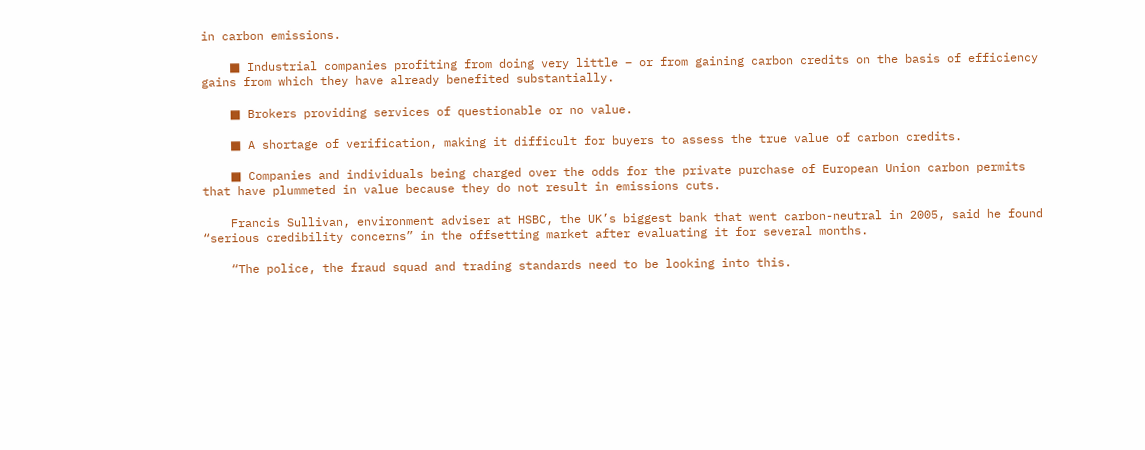in carbon emissions.

    ■ Industrial companies profiting from doing very little – or from gaining carbon credits on the basis of efficiency gains from which they have already benefited substantially.

    ■ Brokers providing services of questionable or no value.

    ■ A shortage of verification, making it difficult for buyers to assess the true value of carbon credits.

    ■ Companies and individuals being charged over the odds for the private purchase of European Union carbon permits that have plummeted in value because they do not result in emissions cuts.

    Francis Sullivan, environment adviser at HSBC, the UK’s biggest bank that went carbon-neutral in 2005, said he found “serious credibility concerns” in the offsetting market after evaluating it for several months.

    “The police, the fraud squad and trading standards need to be looking into this.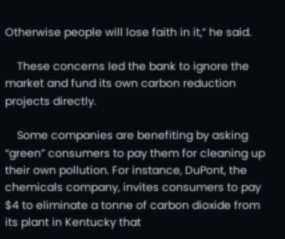Otherwise people will lose faith in it,” he said.

    These concerns led the bank to ignore the market and fund its own carbon reduction projects directly.

    Some companies are benefiting by asking “green” consumers to pay them for cleaning up their own pollution. For instance, DuPont, the chemicals company, invites consumers to pay $4 to eliminate a tonne of carbon dioxide from its plant in Kentucky that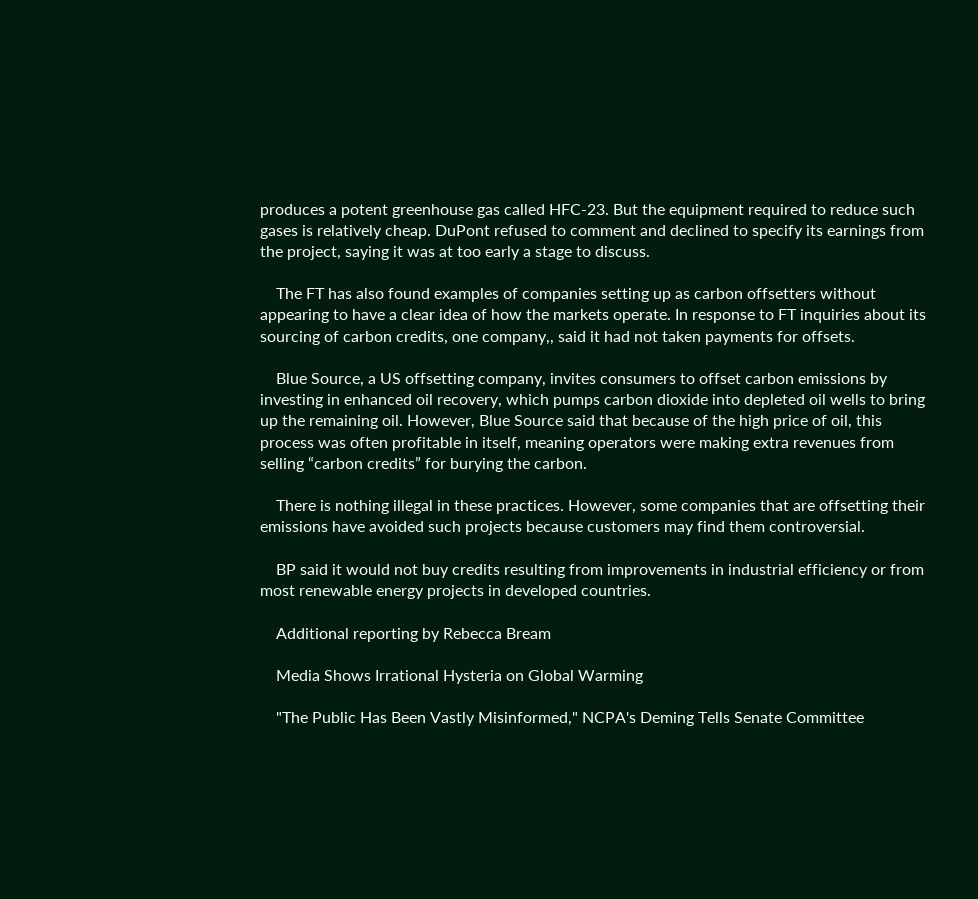produces a potent greenhouse gas called HFC-23. But the equipment required to reduce such gases is relatively cheap. DuPont refused to comment and declined to specify its earnings from the project, saying it was at too early a stage to discuss.

    The FT has also found examples of companies setting up as carbon offsetters without appearing to have a clear idea of how the markets operate. In response to FT inquiries about its sourcing of carbon credits, one company,, said it had not taken payments for offsets.

    Blue Source, a US offsetting company, invites consumers to offset carbon emissions by investing in enhanced oil recovery, which pumps carbon dioxide into depleted oil wells to bring up the remaining oil. However, Blue Source said that because of the high price of oil, this process was often profitable in itself, meaning operators were making extra revenues from selling “carbon credits” for burying the carbon.

    There is nothing illegal in these practices. However, some companies that are offsetting their emissions have avoided such projects because customers may find them controversial.

    BP said it would not buy credits resulting from improvements in industrial efficiency or from most renewable energy projects in developed countries.

    Additional reporting by Rebecca Bream

    Media Shows Irrational Hysteria on Global Warming

    "The Public Has Been Vastly Misinformed," NCPA's Deming Tells Senate Committee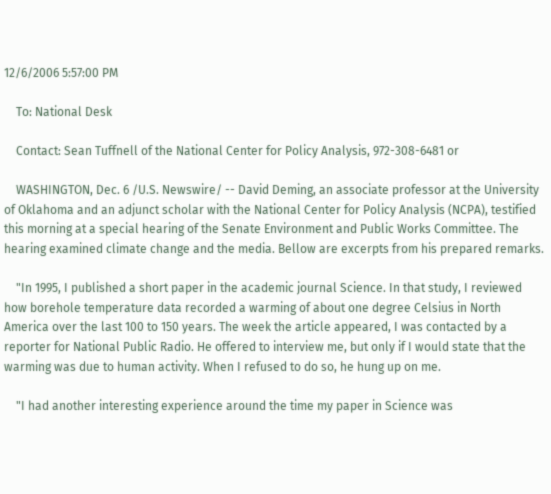12/6/2006 5:57:00 PM

    To: National Desk

    Contact: Sean Tuffnell of the National Center for Policy Analysis, 972-308-6481 or

    WASHINGTON, Dec. 6 /U.S. Newswire/ -- David Deming, an associate professor at the University of Oklahoma and an adjunct scholar with the National Center for Policy Analysis (NCPA), testified this morning at a special hearing of the Senate Environment and Public Works Committee. The hearing examined climate change and the media. Bellow are excerpts from his prepared remarks.

    "In 1995, I published a short paper in the academic journal Science. In that study, I reviewed how borehole temperature data recorded a warming of about one degree Celsius in North America over the last 100 to 150 years. The week the article appeared, I was contacted by a reporter for National Public Radio. He offered to interview me, but only if I would state that the warming was due to human activity. When I refused to do so, he hung up on me.

    "I had another interesting experience around the time my paper in Science was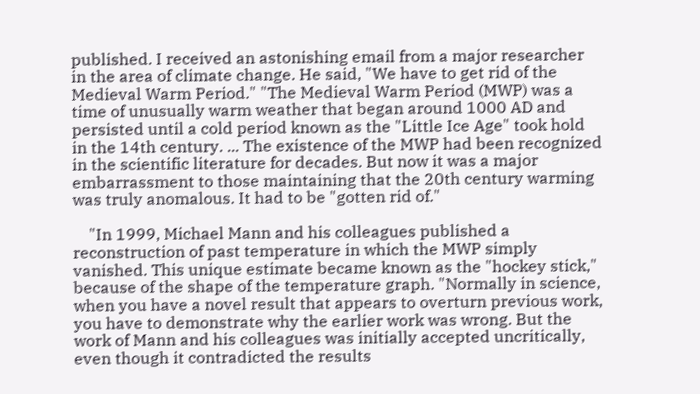published. I received an astonishing email from a major researcher in the area of climate change. He said, "We have to get rid of the Medieval Warm Period." "The Medieval Warm Period (MWP) was a time of unusually warm weather that began around 1000 AD and persisted until a cold period known as the "Little Ice Age" took hold in the 14th century. ... The existence of the MWP had been recognized in the scientific literature for decades. But now it was a major embarrassment to those maintaining that the 20th century warming was truly anomalous. It had to be "gotten rid of."

    "In 1999, Michael Mann and his colleagues published a reconstruction of past temperature in which the MWP simply vanished. This unique estimate became known as the "hockey stick," because of the shape of the temperature graph. "Normally in science, when you have a novel result that appears to overturn previous work, you have to demonstrate why the earlier work was wrong. But the work of Mann and his colleagues was initially accepted uncritically, even though it contradicted the results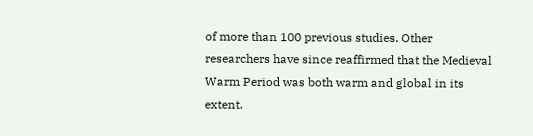of more than 100 previous studies. Other researchers have since reaffirmed that the Medieval Warm Period was both warm and global in its extent.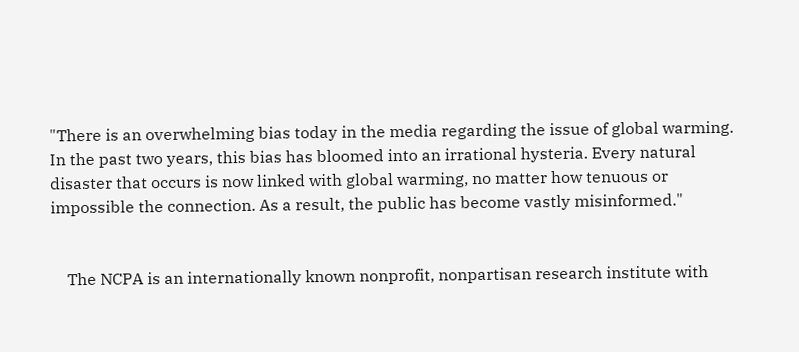"There is an overwhelming bias today in the media regarding the issue of global warming. In the past two years, this bias has bloomed into an irrational hysteria. Every natural disaster that occurs is now linked with global warming, no matter how tenuous or impossible the connection. As a result, the public has become vastly misinformed."


    The NCPA is an internationally known nonprofit, nonpartisan research institute with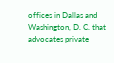offices in Dallas and Washington, D. C. that advocates private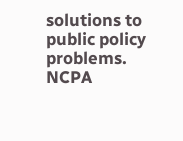solutions to public policy problems. NCPA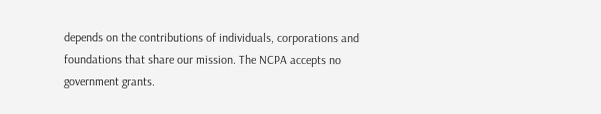depends on the contributions of individuals, corporations and foundations that share our mission. The NCPA accepts no government grants.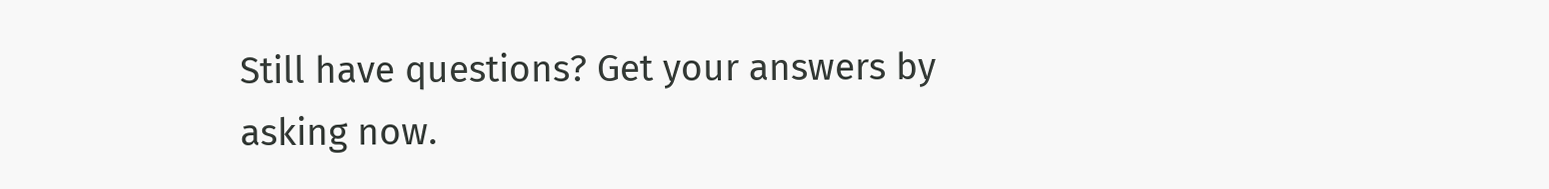Still have questions? Get your answers by asking now.